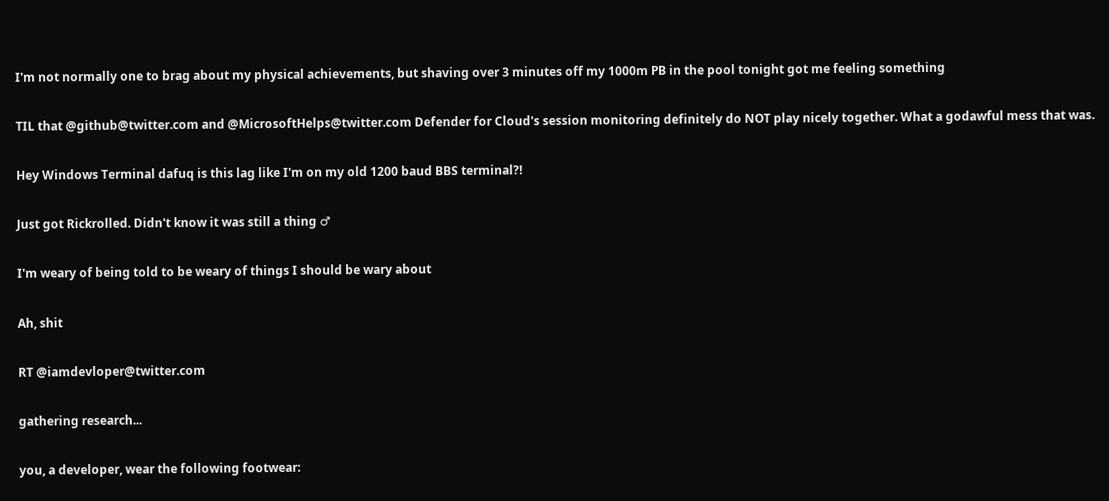I'm not normally one to brag about my physical achievements, but shaving over 3 minutes off my 1000m PB in the pool tonight got me feeling something

TIL that @github@twitter.com and @MicrosoftHelps@twitter.com Defender for Cloud's session monitoring definitely do NOT play nicely together. What a godawful mess that was.

Hey Windows Terminal dafuq is this lag like I'm on my old 1200 baud BBS terminal?!

Just got Rickrolled. Didn't know it was still a thing ♂

I'm weary of being told to be weary of things I should be wary about

Ah, shit

RT @iamdevloper@twitter.com

gathering research...

you, a developer, wear the following footwear: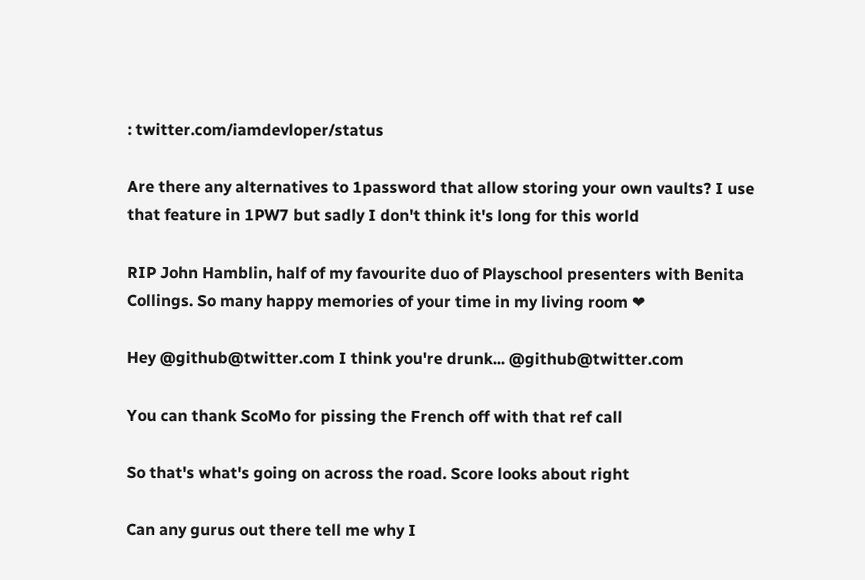: twitter.com/iamdevloper/status

Are there any alternatives to 1password that allow storing your own vaults? I use that feature in 1PW7 but sadly I don't think it's long for this world

RIP John Hamblin, half of my favourite duo of Playschool presenters with Benita Collings. So many happy memories of your time in my living room ❤

Hey @github@twitter.com I think you're drunk... @github@twitter.com

You can thank ScoMo for pissing the French off with that ref call

So that's what's going on across the road. Score looks about right

Can any gurus out there tell me why I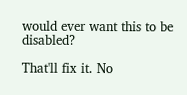would ever want this to be disabled?

That'll fix it. No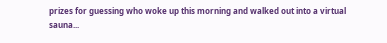prizes for guessing who woke up this morning and walked out into a virtual sauna...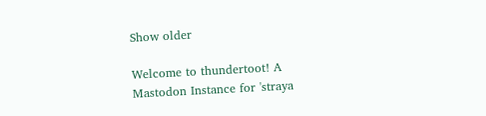Show older

Welcome to thundertoot! A Mastodon Instance for 'straya